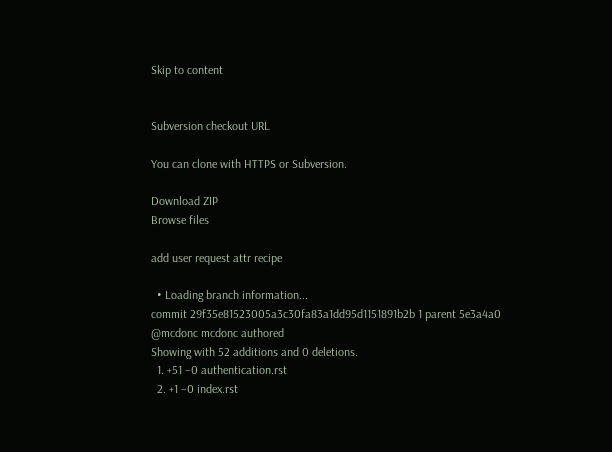Skip to content


Subversion checkout URL

You can clone with HTTPS or Subversion.

Download ZIP
Browse files

add user request attr recipe

  • Loading branch information...
commit 29f35e81523005a3c30fa83a1dd95d1151891b2b 1 parent 5e3a4a0
@mcdonc mcdonc authored
Showing with 52 additions and 0 deletions.
  1. +51 −0 authentication.rst
  2. +1 −0 index.rst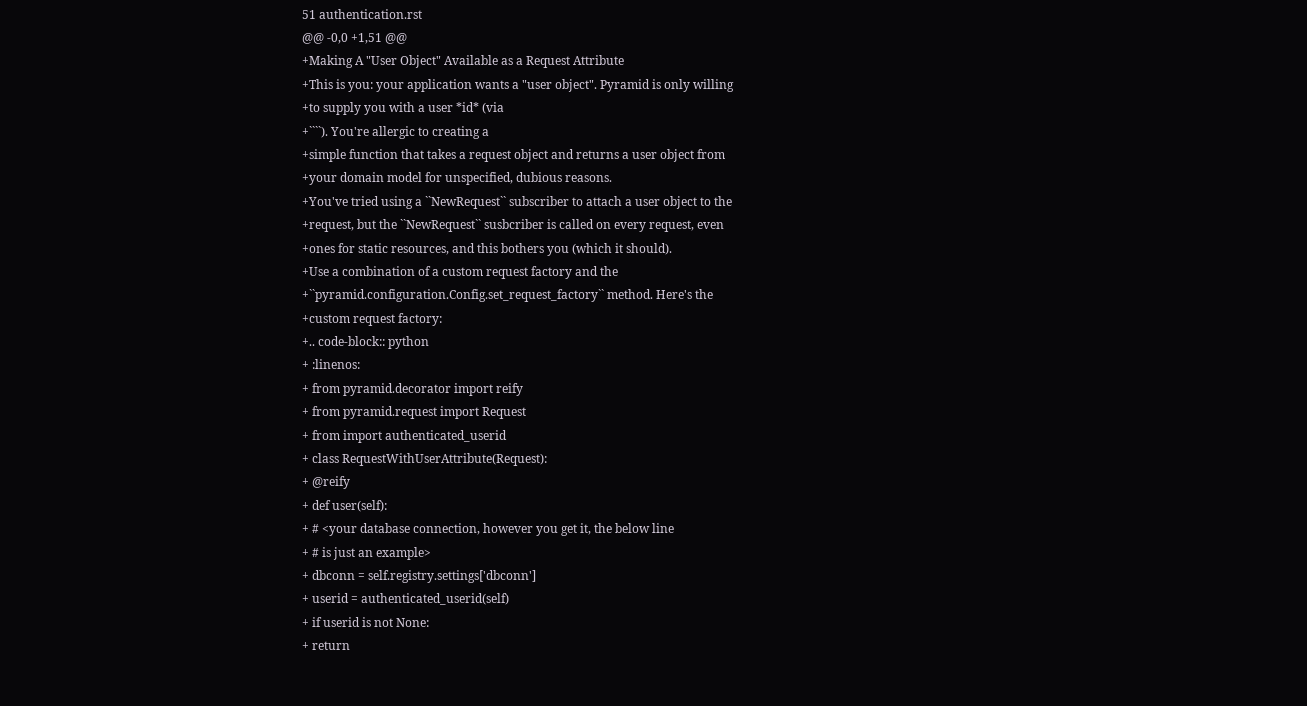51 authentication.rst
@@ -0,0 +1,51 @@
+Making A "User Object" Available as a Request Attribute
+This is you: your application wants a "user object". Pyramid is only willing
+to supply you with a user *id* (via
+````). You're allergic to creating a
+simple function that takes a request object and returns a user object from
+your domain model for unspecified, dubious reasons.
+You've tried using a ``NewRequest`` subscriber to attach a user object to the
+request, but the ``NewRequest`` susbcriber is called on every request, even
+ones for static resources, and this bothers you (which it should).
+Use a combination of a custom request factory and the
+``pyramid.configuration.Config.set_request_factory`` method. Here's the
+custom request factory:
+.. code-block:: python
+ :linenos:
+ from pyramid.decorator import reify
+ from pyramid.request import Request
+ from import authenticated_userid
+ class RequestWithUserAttribute(Request):
+ @reify
+ def user(self):
+ # <your database connection, however you get it, the below line
+ # is just an example>
+ dbconn = self.registry.settings['dbconn']
+ userid = authenticated_userid(self)
+ if userid is not None:
+ return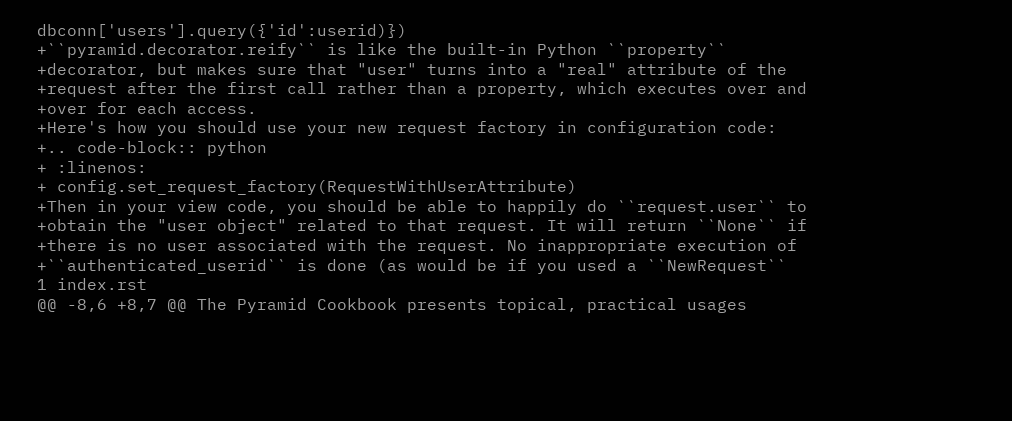dbconn['users'].query({'id':userid)})
+``pyramid.decorator.reify`` is like the built-in Python ``property``
+decorator, but makes sure that "user" turns into a "real" attribute of the
+request after the first call rather than a property, which executes over and
+over for each access.
+Here's how you should use your new request factory in configuration code:
+.. code-block:: python
+ :linenos:
+ config.set_request_factory(RequestWithUserAttribute)
+Then in your view code, you should be able to happily do ``request.user`` to
+obtain the "user object" related to that request. It will return ``None`` if
+there is no user associated with the request. No inappropriate execution of
+``authenticated_userid`` is done (as would be if you used a ``NewRequest``
1 index.rst
@@ -8,6 +8,7 @@ The Pyramid Cookbook presents topical, practical usages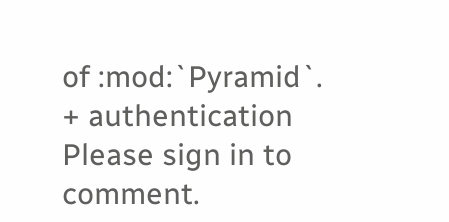of :mod:`Pyramid`.
+ authentication
Please sign in to comment.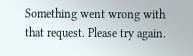Something went wrong with that request. Please try again.